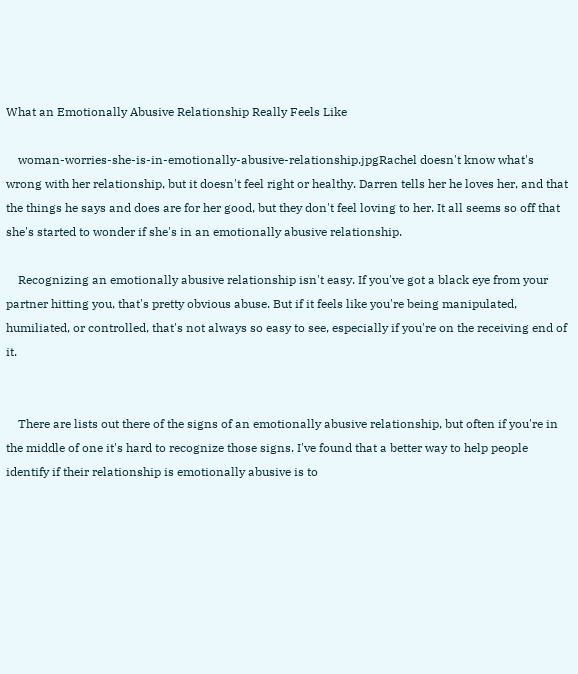What an Emotionally Abusive Relationship Really Feels Like

    woman-worries-she-is-in-emotionally-abusive-relationship.jpgRachel doesn't know what's wrong with her relationship, but it doesn't feel right or healthy. Darren tells her he loves her, and that the things he says and does are for her good, but they don't feel loving to her. It all seems so off that she's started to wonder if she's in an emotionally abusive relationship.

    Recognizing an emotionally abusive relationship isn't easy. If you've got a black eye from your partner hitting you, that's pretty obvious abuse. But if it feels like you're being manipulated, humiliated, or controlled, that's not always so easy to see, especially if you're on the receiving end of it.


    There are lists out there of the signs of an emotionally abusive relationship, but often if you're in the middle of one it's hard to recognize those signs. I've found that a better way to help people identify if their relationship is emotionally abusive is to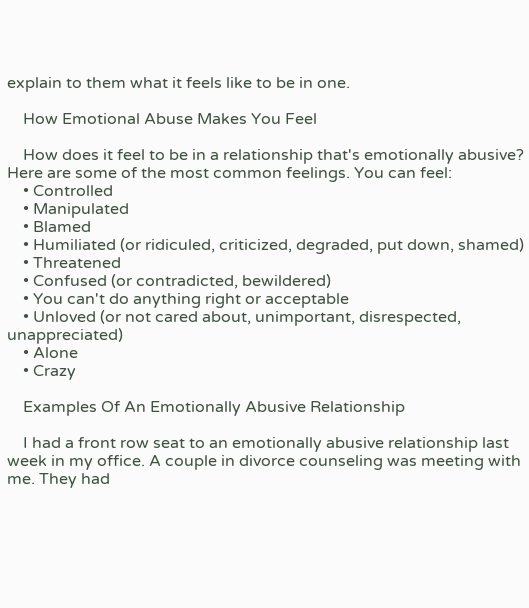explain to them what it feels like to be in one.

    How Emotional Abuse Makes You Feel

    How does it feel to be in a relationship that's emotionally abusive? Here are some of the most common feelings. You can feel:
    • Controlled
    • Manipulated
    • Blamed
    • Humiliated (or ridiculed, criticized, degraded, put down, shamed)
    • Threatened
    • Confused (or contradicted, bewildered)
    • You can't do anything right or acceptable
    • Unloved (or not cared about, unimportant, disrespected, unappreciated)
    • Alone
    • Crazy

    Examples Of An Emotionally Abusive Relationship

    I had a front row seat to an emotionally abusive relationship last week in my office. A couple in divorce counseling was meeting with me. They had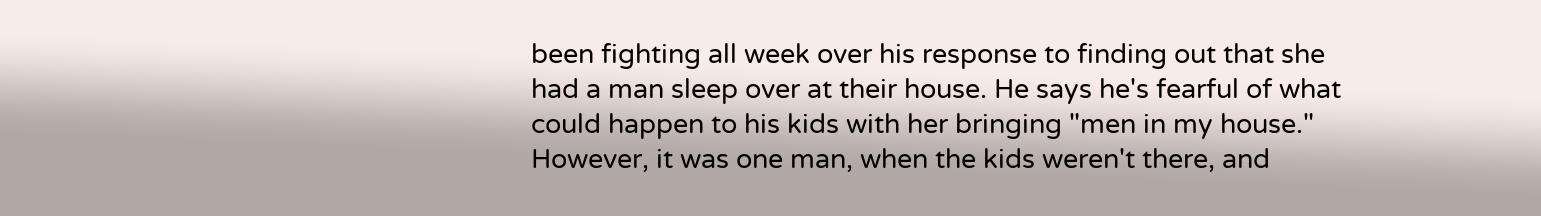been fighting all week over his response to finding out that she had a man sleep over at their house. He says he's fearful of what could happen to his kids with her bringing "men in my house." However, it was one man, when the kids weren't there, and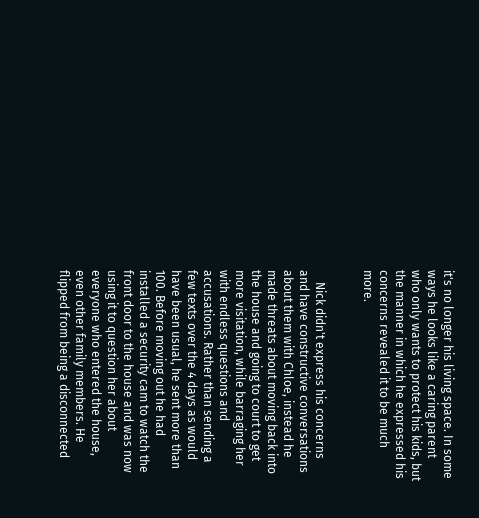it's no longer his living space. In some ways he looks like a caring parent who only wants to protect his kids, but the manner in which he expressed his concerns revealed it to be much more.


    Nick didn't express his concerns and have constructive conversations about them with Chloe, instead he made threats about moving back into the house and going to court to get more visitation, while barraging her with endless questions and accusations. Rather than sending a few texts over the 4 days as would have been usual, he sent more than 100. Before moving out he had installed a security cam to watch the front door to the house and was now using it to question her about everyone who entered the house, even other family members. He flipped from being a disconnected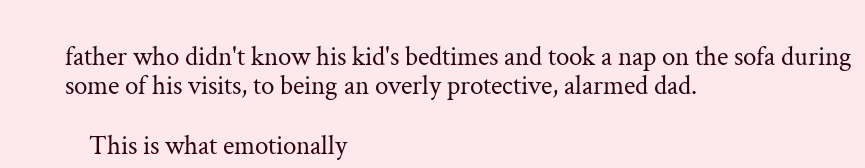father who didn't know his kid's bedtimes and took a nap on the sofa during some of his visits, to being an overly protective, alarmed dad.

    This is what emotionally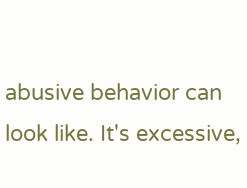abusive behavior can look like. It's excessive,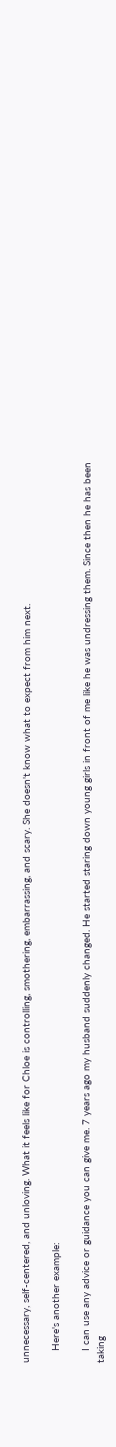unnecessary, self-centered, and unloving. What it feels like for Chloe is controlling, smothering, embarrassing, and scary. She doesn't know what to expect from him next.

    Here's another example:

    I can use any advice or guidance you can give me. 7 years ago my husband suddenly changed. He started staring down young girls in front of me like he was undressing them. Since then he has been taking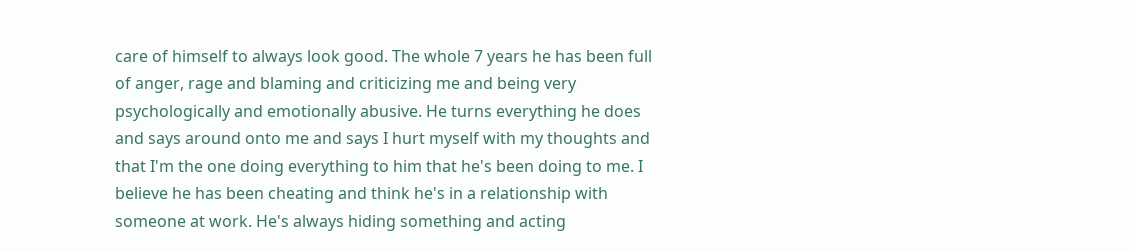care of himself to always look good. The whole 7 years he has been full of anger, rage and blaming and criticizing me and being very psychologically and emotionally abusive. He turns everything he does and says around onto me and says I hurt myself with my thoughts and that I'm the one doing everything to him that he's been doing to me. I believe he has been cheating and think he's in a relationship with someone at work. He's always hiding something and acting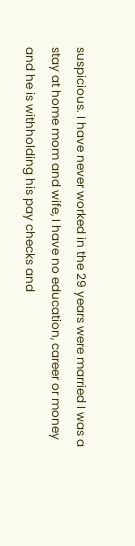suspicious. I have never worked in the 29 years were married I was a stay at home mom and wife, I have no education, career or money and he is withholding his pay checks and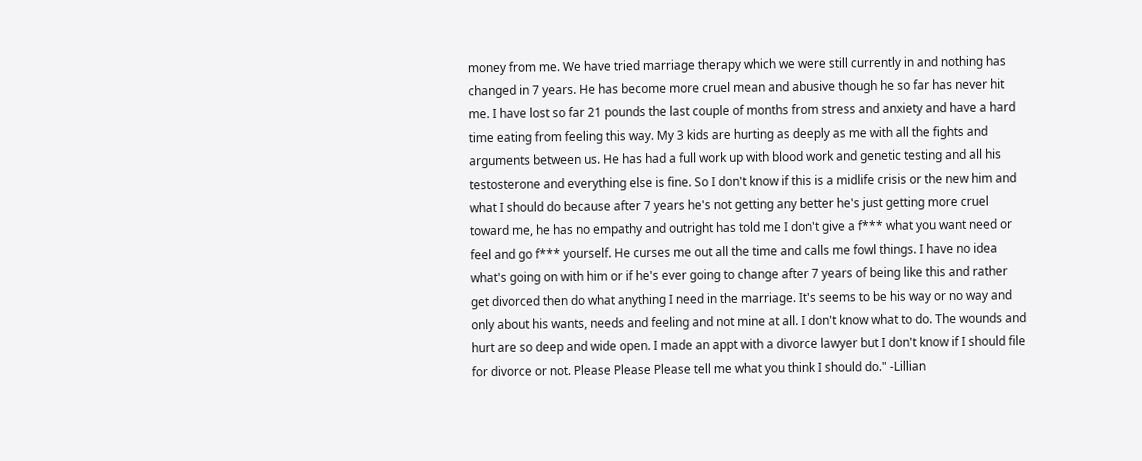money from me. We have tried marriage therapy which we were still currently in and nothing has changed in 7 years. He has become more cruel mean and abusive though he so far has never hit me. I have lost so far 21 pounds the last couple of months from stress and anxiety and have a hard time eating from feeling this way. My 3 kids are hurting as deeply as me with all the fights and arguments between us. He has had a full work up with blood work and genetic testing and all his testosterone and everything else is fine. So I don't know if this is a midlife crisis or the new him and what I should do because after 7 years he's not getting any better he's just getting more cruel toward me, he has no empathy and outright has told me I don't give a f*** what you want need or feel and go f*** yourself. He curses me out all the time and calls me fowl things. I have no idea what's going on with him or if he's ever going to change after 7 years of being like this and rather get divorced then do what anything I need in the marriage. It's seems to be his way or no way and only about his wants, needs and feeling and not mine at all. I don't know what to do. The wounds and hurt are so deep and wide open. I made an appt with a divorce lawyer but I don't know if I should file for divorce or not. Please Please Please tell me what you think I should do." -Lillian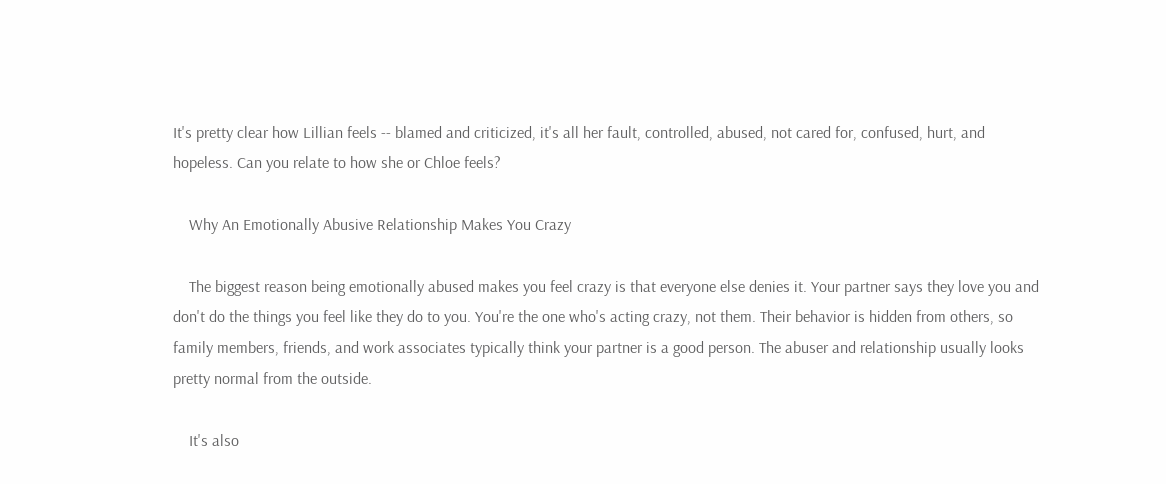It's pretty clear how Lillian feels -- blamed and criticized, it's all her fault, controlled, abused, not cared for, confused, hurt, and hopeless. Can you relate to how she or Chloe feels?

    Why An Emotionally Abusive Relationship Makes You Crazy

    The biggest reason being emotionally abused makes you feel crazy is that everyone else denies it. Your partner says they love you and don't do the things you feel like they do to you. You're the one who's acting crazy, not them. Their behavior is hidden from others, so family members, friends, and work associates typically think your partner is a good person. The abuser and relationship usually looks pretty normal from the outside.

    It's also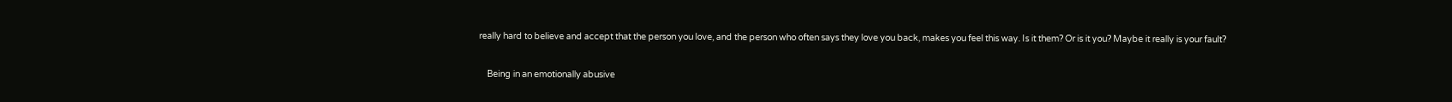really hard to believe and accept that the person you love, and the person who often says they love you back, makes you feel this way. Is it them? Or is it you? Maybe it really is your fault?

    Being in an emotionally abusive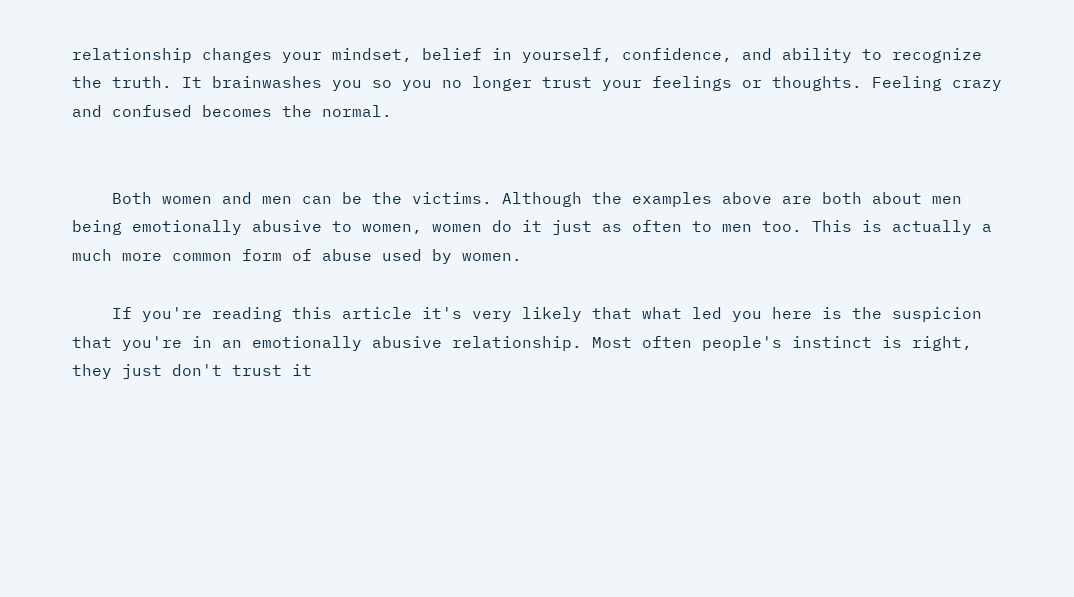relationship changes your mindset, belief in yourself, confidence, and ability to recognize the truth. It brainwashes you so you no longer trust your feelings or thoughts. Feeling crazy and confused becomes the normal.


    Both women and men can be the victims. Although the examples above are both about men being emotionally abusive to women, women do it just as often to men too. This is actually a much more common form of abuse used by women.

    If you're reading this article it's very likely that what led you here is the suspicion that you're in an emotionally abusive relationship. Most often people's instinct is right, they just don't trust it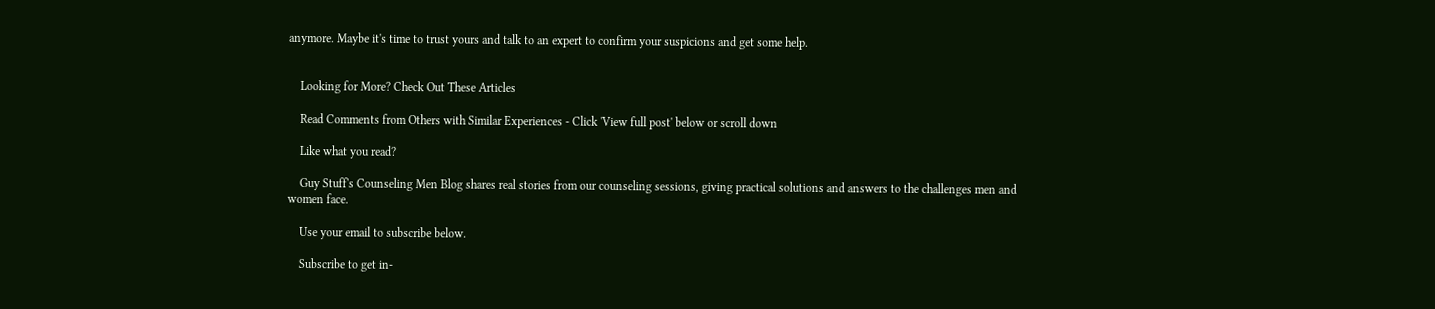anymore. Maybe it's time to trust yours and talk to an expert to confirm your suspicions and get some help.


    Looking for More? Check Out These Articles

    Read Comments from Others with Similar Experiences - Click 'View full post' below or scroll down

    Like what you read?

    Guy Stuff's Counseling Men Blog shares real stories from our counseling sessions, giving practical solutions and answers to the challenges men and women face.

    Use your email to subscribe below.

    Subscribe to get in-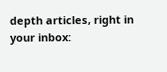depth articles, right in your inbox: